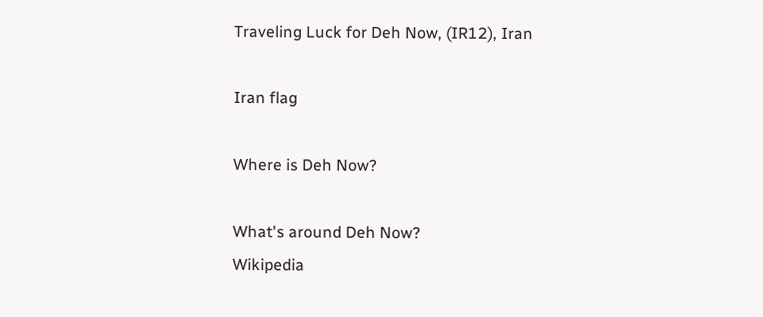Traveling Luck for Deh Now, (IR12), Iran

Iran flag

Where is Deh Now?

What's around Deh Now?
Wikipedia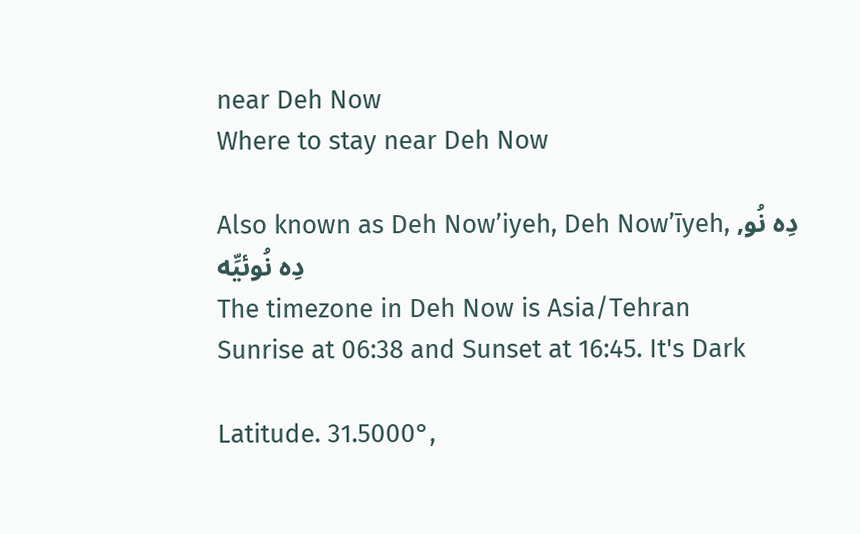near Deh Now
Where to stay near Deh Now

Also known as Deh Now’iyeh, Deh Now’īyeh, دِه نُو, دِه نُوئيِّه
The timezone in Deh Now is Asia/Tehran
Sunrise at 06:38 and Sunset at 16:45. It's Dark

Latitude. 31.5000°,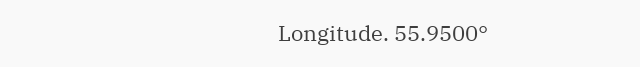Longitude. 55.9500°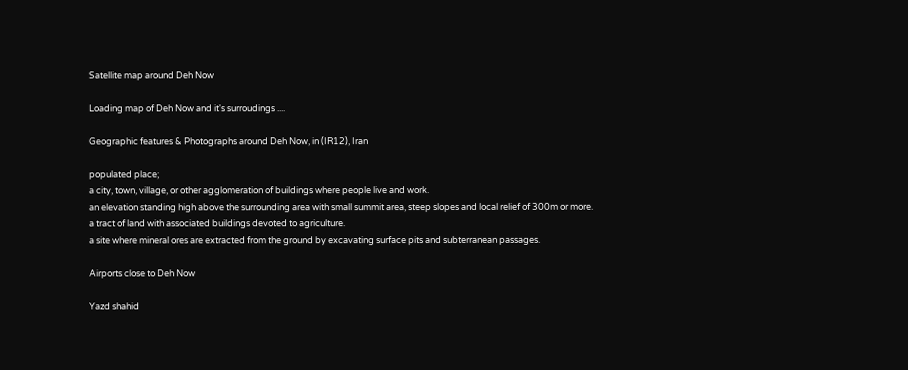Satellite map around Deh Now

Loading map of Deh Now and it's surroudings ....

Geographic features & Photographs around Deh Now, in (IR12), Iran

populated place;
a city, town, village, or other agglomeration of buildings where people live and work.
an elevation standing high above the surrounding area with small summit area, steep slopes and local relief of 300m or more.
a tract of land with associated buildings devoted to agriculture.
a site where mineral ores are extracted from the ground by excavating surface pits and subterranean passages.

Airports close to Deh Now

Yazd shahid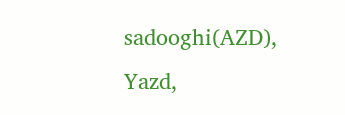sadooghi(AZD), Yazd,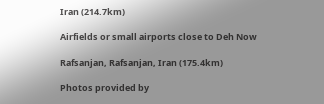Iran (214.7km)

Airfields or small airports close to Deh Now

Rafsanjan, Rafsanjan, Iran (175.4km)

Photos provided by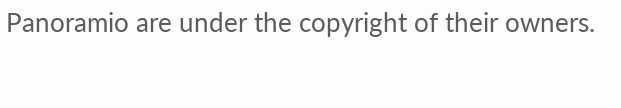Panoramio are under the copyright of their owners.